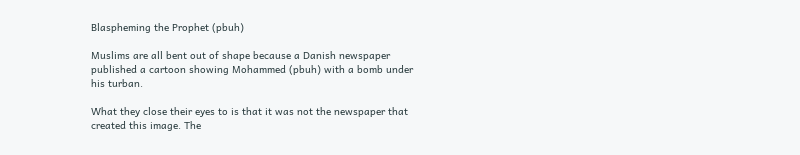Blaspheming the Prophet (pbuh)

Muslims are all bent out of shape because a Danish newspaper published a cartoon showing Mohammed (pbuh) with a bomb under his turban.

What they close their eyes to is that it was not the newspaper that created this image. The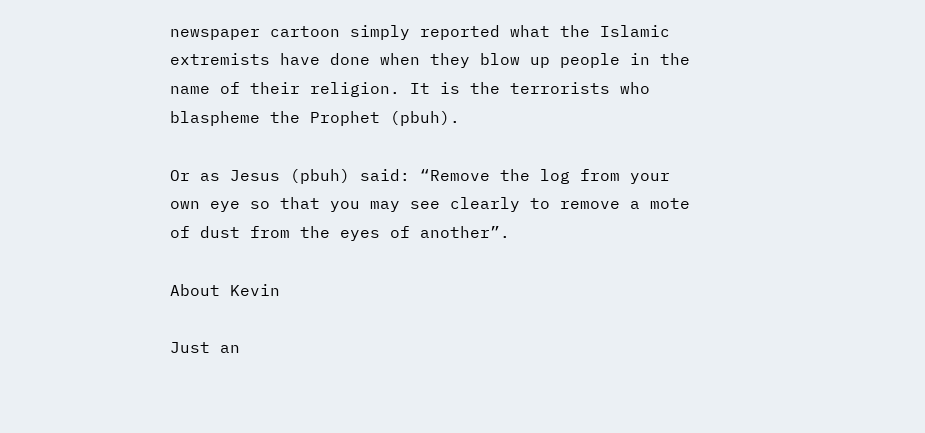newspaper cartoon simply reported what the Islamic extremists have done when they blow up people in the name of their religion. It is the terrorists who blaspheme the Prophet (pbuh).

Or as Jesus (pbuh) said: “Remove the log from your own eye so that you may see clearly to remove a mote of dust from the eyes of another”.

About Kevin

Just an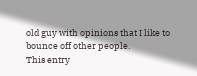old guy with opinions that I like to bounce off other people.
This entry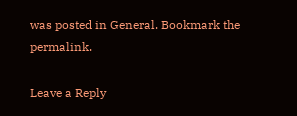was posted in General. Bookmark the permalink.

Leave a Reply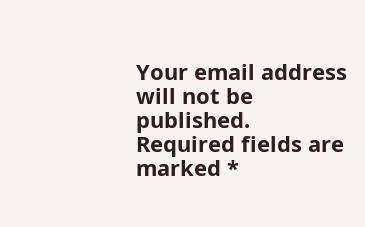Your email address will not be published. Required fields are marked *